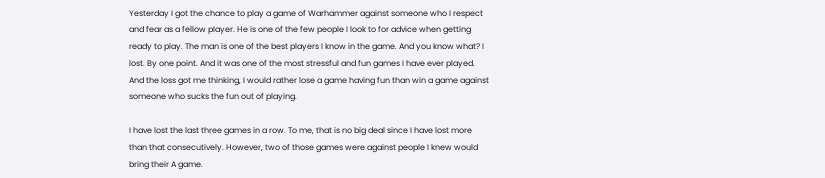Yesterday I got the chance to play a game of Warhammer against someone who I respect and fear as a fellow player. He is one of the few people I look to for advice when getting ready to play. The man is one of the best players I know in the game. And you know what? I lost. By one point. And it was one of the most stressful and fun games I have ever played. And the loss got me thinking, I would rather lose a game having fun than win a game against someone who sucks the fun out of playing.

I have lost the last three games in a row. To me, that is no big deal since I have lost more than that consecutively. However, two of those games were against people I knew would bring their A game.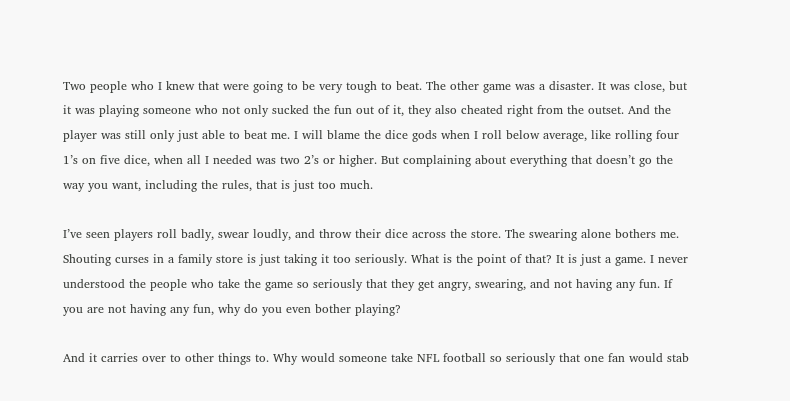Two people who I knew that were going to be very tough to beat. The other game was a disaster. It was close, but it was playing someone who not only sucked the fun out of it, they also cheated right from the outset. And the player was still only just able to beat me. I will blame the dice gods when I roll below average, like rolling four 1’s on five dice, when all I needed was two 2’s or higher. But complaining about everything that doesn’t go the way you want, including the rules, that is just too much.

I’ve seen players roll badly, swear loudly, and throw their dice across the store. The swearing alone bothers me. Shouting curses in a family store is just taking it too seriously. What is the point of that? It is just a game. I never understood the people who take the game so seriously that they get angry, swearing, and not having any fun. If you are not having any fun, why do you even bother playing?

And it carries over to other things to. Why would someone take NFL football so seriously that one fan would stab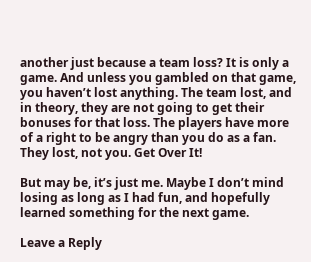another just because a team loss? It is only a game. And unless you gambled on that game, you haven’t lost anything. The team lost, and in theory, they are not going to get their bonuses for that loss. The players have more of a right to be angry than you do as a fan. They lost, not you. Get Over It!

But may be, it’s just me. Maybe I don’t mind losing as long as I had fun, and hopefully learned something for the next game.

Leave a Reply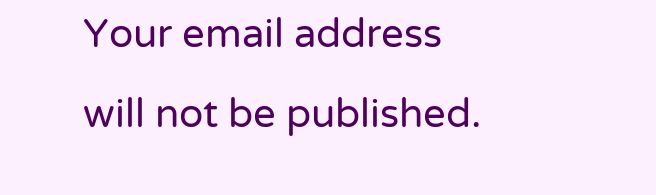Your email address will not be published.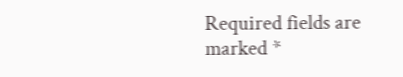Required fields are marked *